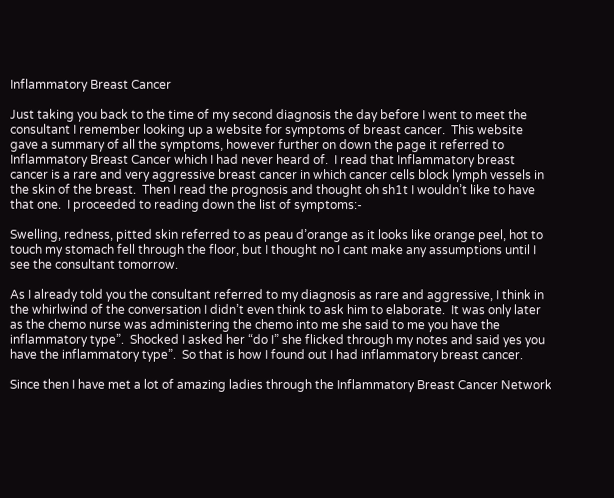Inflammatory Breast Cancer

Just taking you back to the time of my second diagnosis the day before I went to meet the consultant I remember looking up a website for symptoms of breast cancer.  This website gave a summary of all the symptoms, however further on down the page it referred to Inflammatory Breast Cancer which I had never heard of.  I read that Inflammatory breast cancer is a rare and very aggressive breast cancer in which cancer cells block lymph vessels in the skin of the breast.  Then I read the prognosis and thought oh sh1t I wouldn’t like to have that one.  I proceeded to reading down the list of symptoms:-

Swelling, redness, pitted skin referred to as peau d’orange as it looks like orange peel, hot to touch my stomach fell through the floor, but I thought no I cant make any assumptions until I see the consultant tomorrow.

As I already told you the consultant referred to my diagnosis as rare and aggressive, I think in the whirlwind of the conversation I didn’t even think to ask him to elaborate.  It was only later as the chemo nurse was administering the chemo into me she said to me you have the inflammatory type”.  Shocked I asked her “do I” she flicked through my notes and said yes you have the inflammatory type”.  So that is how I found out I had inflammatory breast cancer.

Since then I have met a lot of amazing ladies through the Inflammatory Breast Cancer Network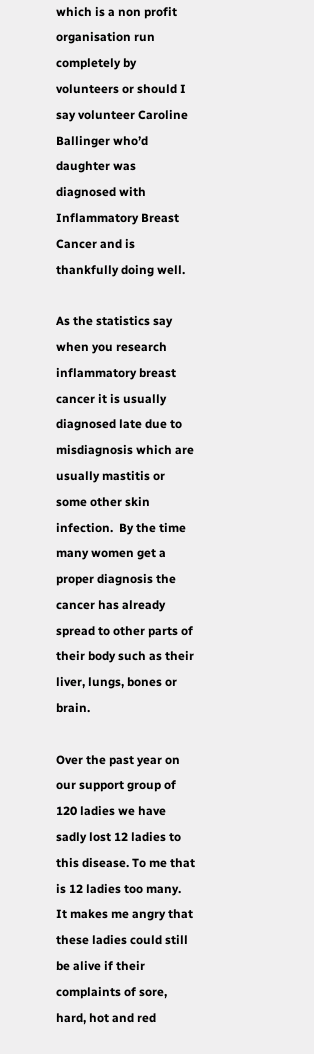which is a non profit organisation run completely by volunteers or should I say volunteer Caroline Ballinger who’d daughter was diagnosed with Inflammatory Breast Cancer and is thankfully doing well.

As the statistics say when you research inflammatory breast cancer it is usually diagnosed late due to misdiagnosis which are usually mastitis or some other skin infection.  By the time many women get a proper diagnosis the cancer has already spread to other parts of their body such as their liver, lungs, bones or brain.

Over the past year on our support group of 120 ladies we have sadly lost 12 ladies to this disease. To me that is 12 ladies too many.  It makes me angry that these ladies could still be alive if their complaints of sore, hard, hot and red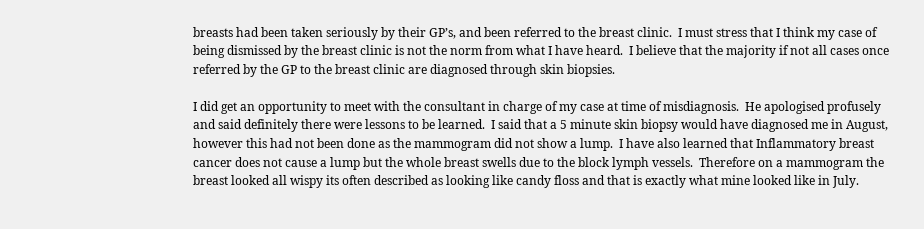breasts had been taken seriously by their GP’s, and been referred to the breast clinic.  I must stress that I think my case of being dismissed by the breast clinic is not the norm from what I have heard.  I believe that the majority if not all cases once referred by the GP to the breast clinic are diagnosed through skin biopsies.

I did get an opportunity to meet with the consultant in charge of my case at time of misdiagnosis.  He apologised profusely and said definitely there were lessons to be learned.  I said that a 5 minute skin biopsy would have diagnosed me in August, however this had not been done as the mammogram did not show a lump.  I have also learned that Inflammatory breast cancer does not cause a lump but the whole breast swells due to the block lymph vessels.  Therefore on a mammogram the breast looked all wispy its often described as looking like candy floss and that is exactly what mine looked like in July.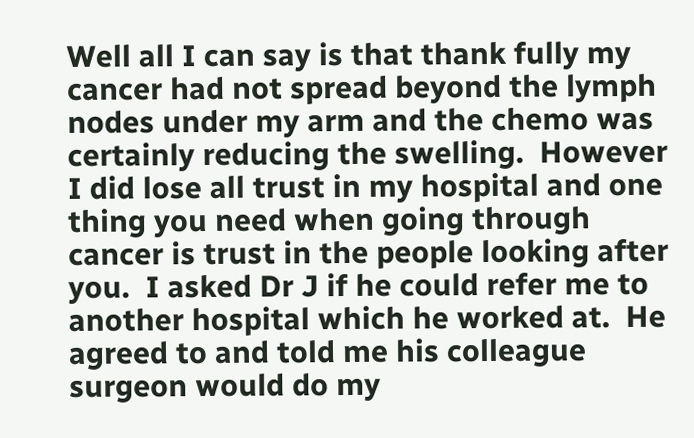Well all I can say is that thank fully my cancer had not spread beyond the lymph nodes under my arm and the chemo was certainly reducing the swelling.  However I did lose all trust in my hospital and one thing you need when going through cancer is trust in the people looking after you.  I asked Dr J if he could refer me to another hospital which he worked at.  He agreed to and told me his colleague surgeon would do my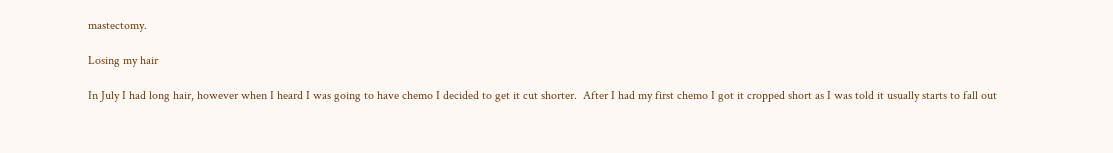mastectomy.

Losing my hair

In July I had long hair, however when I heard I was going to have chemo I decided to get it cut shorter.  After I had my first chemo I got it cropped short as I was told it usually starts to fall out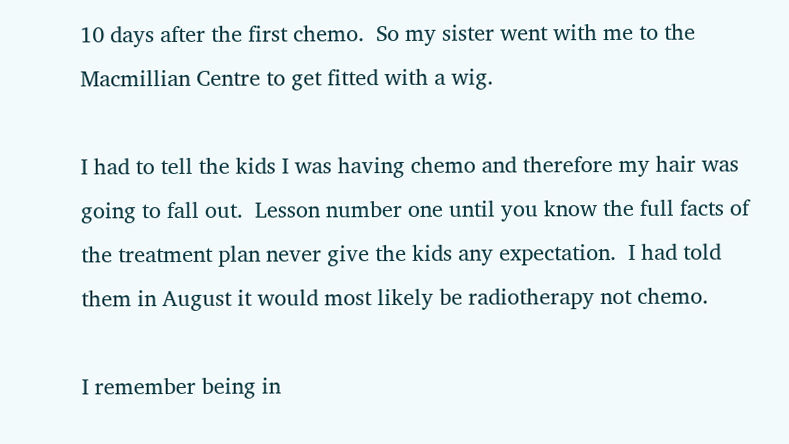10 days after the first chemo.  So my sister went with me to the Macmillian Centre to get fitted with a wig.

I had to tell the kids I was having chemo and therefore my hair was going to fall out.  Lesson number one until you know the full facts of the treatment plan never give the kids any expectation.  I had told them in August it would most likely be radiotherapy not chemo.

I remember being in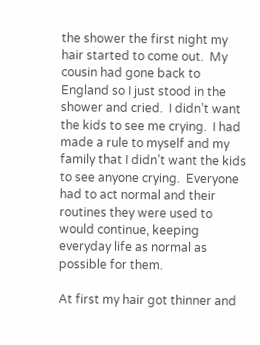the shower the first night my hair started to come out.  My cousin had gone back to England so I just stood in the shower and cried.  I didn’t want the kids to see me crying.  I had made a rule to myself and my family that I didn’t want the kids to see anyone crying.  Everyone had to act normal and their routines they were used to would continue, keeping everyday life as normal as possible for them.

At first my hair got thinner and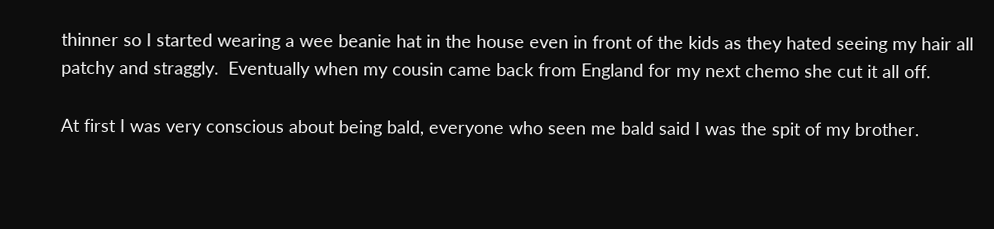thinner so I started wearing a wee beanie hat in the house even in front of the kids as they hated seeing my hair all patchy and straggly.  Eventually when my cousin came back from England for my next chemo she cut it all off.

At first I was very conscious about being bald, everyone who seen me bald said I was the spit of my brother.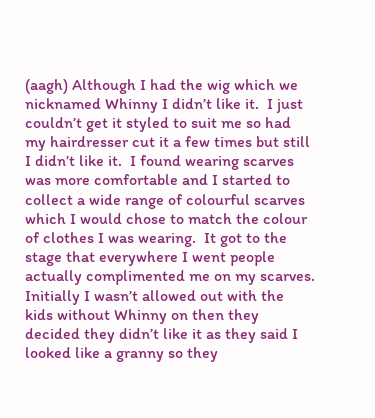(aagh) Although I had the wig which we nicknamed Whinny I didn’t like it.  I just couldn’t get it styled to suit me so had my hairdresser cut it a few times but still I didn’t like it.  I found wearing scarves was more comfortable and I started to collect a wide range of colourful scarves which I would chose to match the colour of clothes I was wearing.  It got to the stage that everywhere I went people actually complimented me on my scarves.  Initially I wasn’t allowed out with the kids without Whinny on then they decided they didn’t like it as they said I looked like a granny so they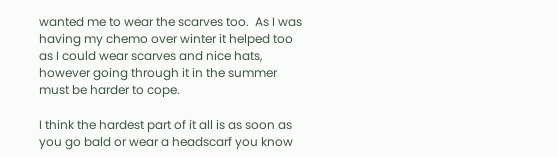wanted me to wear the scarves too.  As I was having my chemo over winter it helped too as I could wear scarves and nice hats, however going through it in the summer must be harder to cope.

I think the hardest part of it all is as soon as you go bald or wear a headscarf you know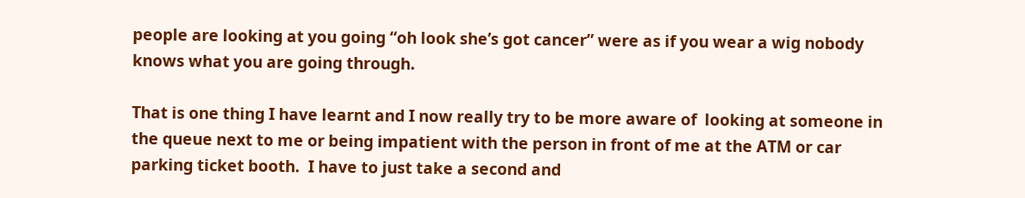people are looking at you going “oh look she’s got cancer” were as if you wear a wig nobody knows what you are going through.

That is one thing I have learnt and I now really try to be more aware of  looking at someone in the queue next to me or being impatient with the person in front of me at the ATM or car parking ticket booth.  I have to just take a second and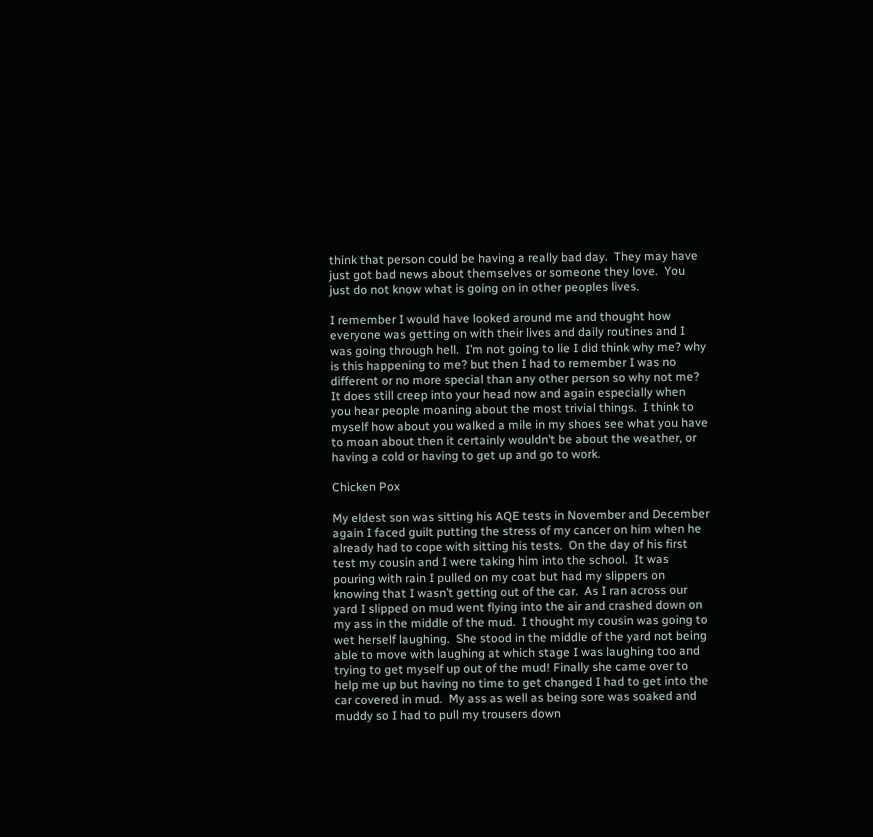think that person could be having a really bad day.  They may have just got bad news about themselves or someone they love.  You just do not know what is going on in other peoples lives.

I remember I would have looked around me and thought how everyone was getting on with their lives and daily routines and I was going through hell.  I’m not going to lie I did think why me? why is this happening to me? but then I had to remember I was no different or no more special than any other person so why not me?  It does still creep into your head now and again especially when you hear people moaning about the most trivial things.  I think to myself how about you walked a mile in my shoes see what you have to moan about then it certainly wouldn’t be about the weather, or having a cold or having to get up and go to work.

Chicken Pox

My eldest son was sitting his AQE tests in November and December again I faced guilt putting the stress of my cancer on him when he already had to cope with sitting his tests.  On the day of his first test my cousin and I were taking him into the school.  It was pouring with rain I pulled on my coat but had my slippers on knowing that I wasn’t getting out of the car.  As I ran across our yard I slipped on mud went flying into the air and crashed down on my ass in the middle of the mud.  I thought my cousin was going to wet herself laughing.  She stood in the middle of the yard not being able to move with laughing at which stage I was laughing too and trying to get myself up out of the mud! Finally she came over to help me up but having no time to get changed I had to get into the car covered in mud.  My ass as well as being sore was soaked and muddy so I had to pull my trousers down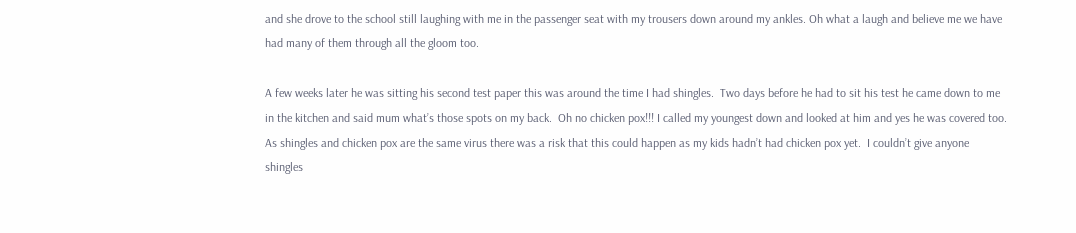and she drove to the school still laughing with me in the passenger seat with my trousers down around my ankles. Oh what a laugh and believe me we have had many of them through all the gloom too.

A few weeks later he was sitting his second test paper this was around the time I had shingles.  Two days before he had to sit his test he came down to me in the kitchen and said mum what’s those spots on my back.  Oh no chicken pox!!! I called my youngest down and looked at him and yes he was covered too.  As shingles and chicken pox are the same virus there was a risk that this could happen as my kids hadn’t had chicken pox yet.  I couldn’t give anyone shingles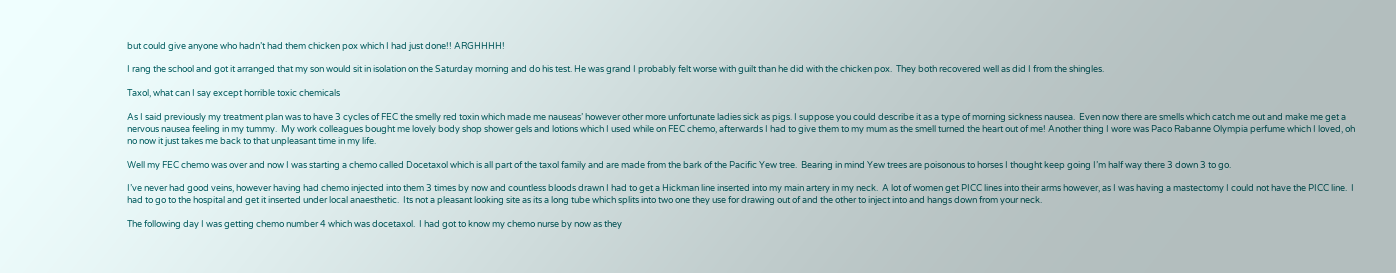but could give anyone who hadn’t had them chicken pox which I had just done!! ARGHHHH!

I rang the school and got it arranged that my son would sit in isolation on the Saturday morning and do his test. He was grand I probably felt worse with guilt than he did with the chicken pox.  They both recovered well as did I from the shingles.

Taxol, what can I say except horrible toxic chemicals

As I said previously my treatment plan was to have 3 cycles of FEC the smelly red toxin which made me nauseas’ however other more unfortunate ladies sick as pigs. I suppose you could describe it as a type of morning sickness nausea.  Even now there are smells which catch me out and make me get a nervous nausea feeling in my tummy.  My work colleagues bought me lovely body shop shower gels and lotions which I used while on FEC chemo, afterwards I had to give them to my mum as the smell turned the heart out of me! Another thing I wore was Paco Rabanne Olympia perfume which I loved, oh no now it just takes me back to that unpleasant time in my life.

Well my FEC chemo was over and now I was starting a chemo called Docetaxol which is all part of the taxol family and are made from the bark of the Pacific Yew tree.  Bearing in mind Yew trees are poisonous to horses I thought keep going I’m half way there 3 down 3 to go.

I’ve never had good veins, however having had chemo injected into them 3 times by now and countless bloods drawn I had to get a Hickman line inserted into my main artery in my neck.  A lot of women get PICC lines into their arms however, as I was having a mastectomy I could not have the PICC line.  I had to go to the hospital and get it inserted under local anaesthetic.  Its not a pleasant looking site as its a long tube which splits into two one they use for drawing out of and the other to inject into and hangs down from your neck.

The following day I was getting chemo number 4 which was docetaxol.  I had got to know my chemo nurse by now as they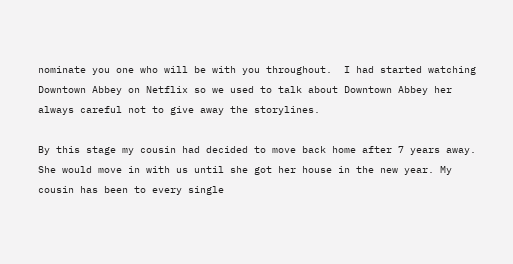nominate you one who will be with you throughout.  I had started watching Downtown Abbey on Netflix so we used to talk about Downtown Abbey her always careful not to give away the storylines.

By this stage my cousin had decided to move back home after 7 years away.  She would move in with us until she got her house in the new year. My cousin has been to every single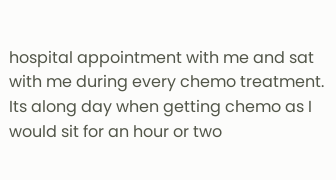hospital appointment with me and sat with me during every chemo treatment.  Its along day when getting chemo as I would sit for an hour or two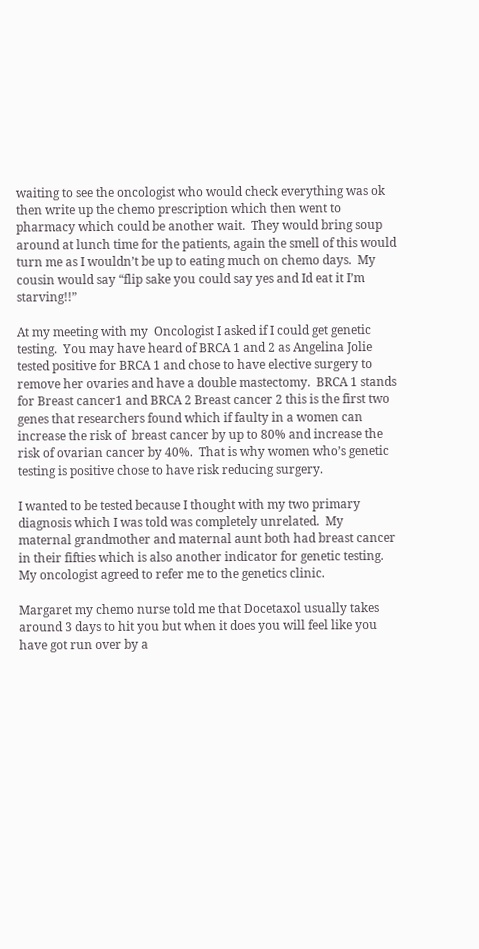waiting to see the oncologist who would check everything was ok then write up the chemo prescription which then went to pharmacy which could be another wait.  They would bring soup around at lunch time for the patients, again the smell of this would turn me as I wouldn’t be up to eating much on chemo days.  My cousin would say “flip sake you could say yes and Id eat it I’m starving!!”

At my meeting with my  Oncologist I asked if I could get genetic testing.  You may have heard of BRCA 1 and 2 as Angelina Jolie tested positive for BRCA 1 and chose to have elective surgery to remove her ovaries and have a double mastectomy.  BRCA 1 stands for Breast cancer1 and BRCA 2 Breast cancer 2 this is the first two genes that researchers found which if faulty in a women can increase the risk of  breast cancer by up to 80% and increase the risk of ovarian cancer by 40%.  That is why women who’s genetic testing is positive chose to have risk reducing surgery.

I wanted to be tested because I thought with my two primary diagnosis which I was told was completely unrelated.  My maternal grandmother and maternal aunt both had breast cancer in their fifties which is also another indicator for genetic testing.  My oncologist agreed to refer me to the genetics clinic.

Margaret my chemo nurse told me that Docetaxol usually takes around 3 days to hit you but when it does you will feel like you have got run over by a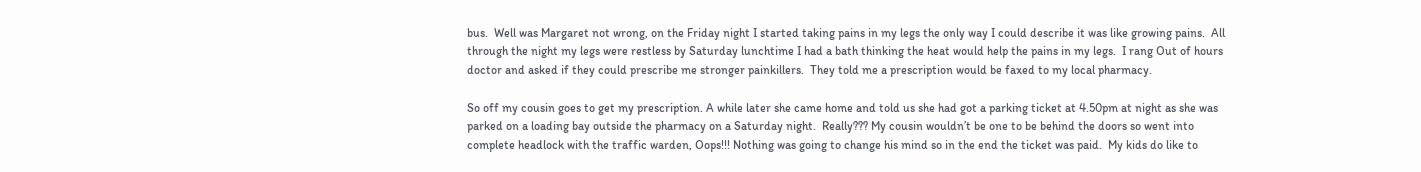bus.  Well was Margaret not wrong, on the Friday night I started taking pains in my legs the only way I could describe it was like growing pains.  All through the night my legs were restless by Saturday lunchtime I had a bath thinking the heat would help the pains in my legs.  I rang Out of hours doctor and asked if they could prescribe me stronger painkillers.  They told me a prescription would be faxed to my local pharmacy.

So off my cousin goes to get my prescription. A while later she came home and told us she had got a parking ticket at 4.50pm at night as she was parked on a loading bay outside the pharmacy on a Saturday night.  Really??? My cousin wouldn’t be one to be behind the doors so went into complete headlock with the traffic warden, Oops!!! Nothing was going to change his mind so in the end the ticket was paid.  My kids do like to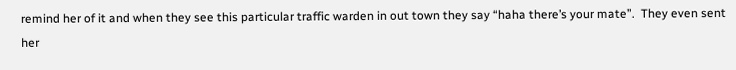remind her of it and when they see this particular traffic warden in out town they say “haha there’s your mate”.  They even sent her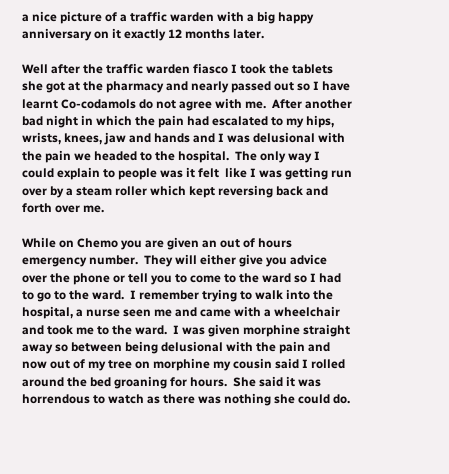a nice picture of a traffic warden with a big happy anniversary on it exactly 12 months later.

Well after the traffic warden fiasco I took the tablets she got at the pharmacy and nearly passed out so I have learnt Co-codamols do not agree with me.  After another bad night in which the pain had escalated to my hips, wrists, knees, jaw and hands and I was delusional with the pain we headed to the hospital.  The only way I could explain to people was it felt  like I was getting run over by a steam roller which kept reversing back and forth over me.

While on Chemo you are given an out of hours emergency number.  They will either give you advice over the phone or tell you to come to the ward so I had to go to the ward.  I remember trying to walk into the hospital, a nurse seen me and came with a wheelchair and took me to the ward.  I was given morphine straight away so between being delusional with the pain and now out of my tree on morphine my cousin said I rolled around the bed groaning for hours.  She said it was horrendous to watch as there was nothing she could do.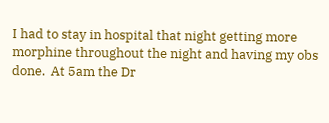I had to stay in hospital that night getting more morphine throughout the night and having my obs done.  At 5am the Dr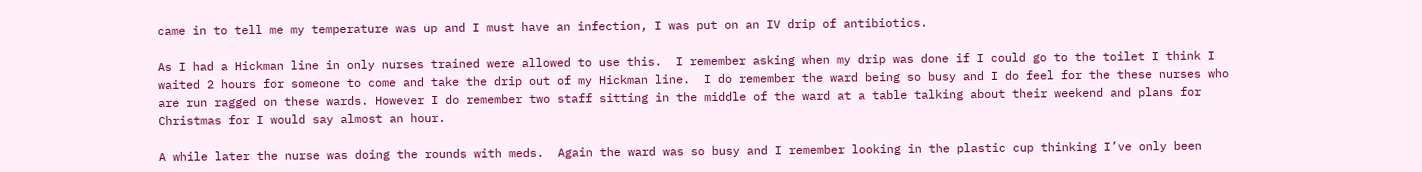came in to tell me my temperature was up and I must have an infection, I was put on an IV drip of antibiotics.

As I had a Hickman line in only nurses trained were allowed to use this.  I remember asking when my drip was done if I could go to the toilet I think I waited 2 hours for someone to come and take the drip out of my Hickman line.  I do remember the ward being so busy and I do feel for the these nurses who are run ragged on these wards. However I do remember two staff sitting in the middle of the ward at a table talking about their weekend and plans for Christmas for I would say almost an hour.

A while later the nurse was doing the rounds with meds.  Again the ward was so busy and I remember looking in the plastic cup thinking I’ve only been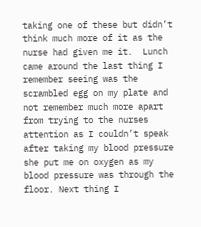taking one of these but didn’t think much more of it as the nurse had given me it.  Lunch came around the last thing I remember seeing was the scrambled egg on my plate and not remember much more apart from trying to the nurses attention as I couldn’t speak after taking my blood pressure she put me on oxygen as my blood pressure was through the floor. Next thing I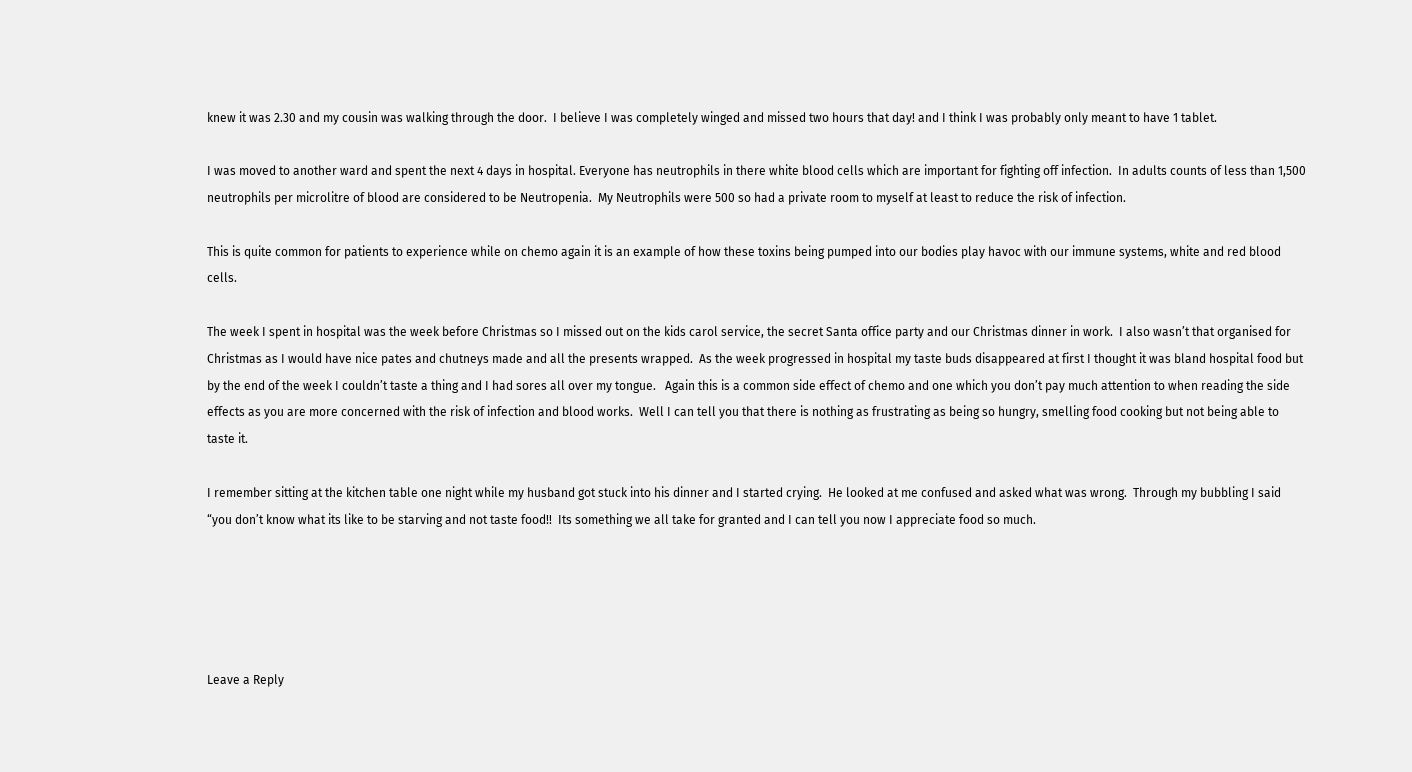knew it was 2.30 and my cousin was walking through the door.  I believe I was completely winged and missed two hours that day! and I think I was probably only meant to have 1 tablet.

I was moved to another ward and spent the next 4 days in hospital. Everyone has neutrophils in there white blood cells which are important for fighting off infection.  In adults counts of less than 1,500 neutrophils per microlitre of blood are considered to be Neutropenia.  My Neutrophils were 500 so had a private room to myself at least to reduce the risk of infection.

This is quite common for patients to experience while on chemo again it is an example of how these toxins being pumped into our bodies play havoc with our immune systems, white and red blood cells.

The week I spent in hospital was the week before Christmas so I missed out on the kids carol service, the secret Santa office party and our Christmas dinner in work.  I also wasn’t that organised for Christmas as I would have nice pates and chutneys made and all the presents wrapped.  As the week progressed in hospital my taste buds disappeared at first I thought it was bland hospital food but by the end of the week I couldn’t taste a thing and I had sores all over my tongue.   Again this is a common side effect of chemo and one which you don’t pay much attention to when reading the side effects as you are more concerned with the risk of infection and blood works.  Well I can tell you that there is nothing as frustrating as being so hungry, smelling food cooking but not being able to taste it.

I remember sitting at the kitchen table one night while my husband got stuck into his dinner and I started crying.  He looked at me confused and asked what was wrong.  Through my bubbling I said “you don’t know what its like to be starving and not taste food!!  Its something we all take for granted and I can tell you now I appreciate food so much.





Leave a Reply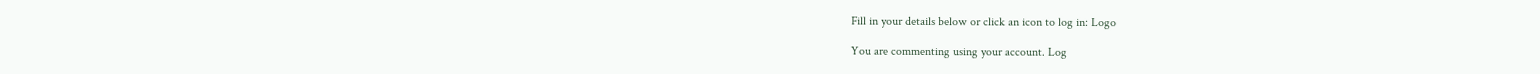Fill in your details below or click an icon to log in: Logo

You are commenting using your account. Log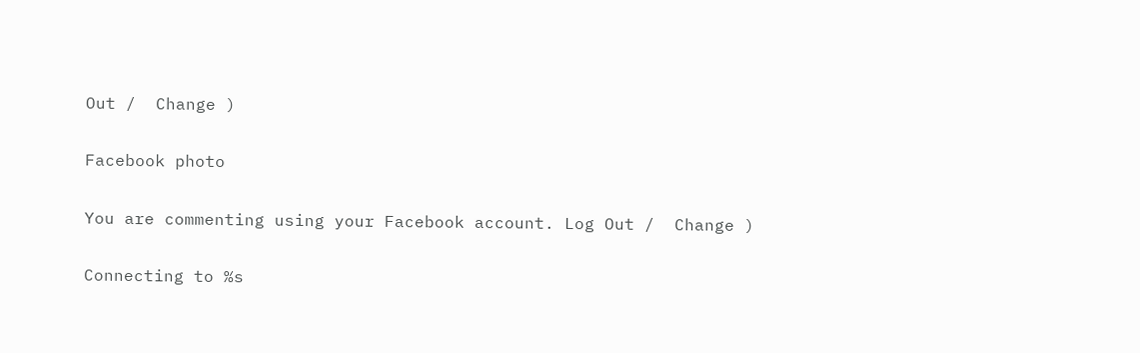Out /  Change )

Facebook photo

You are commenting using your Facebook account. Log Out /  Change )

Connecting to %s